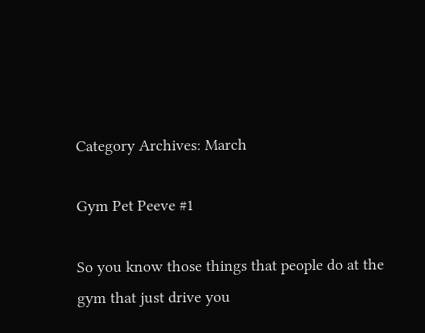Category Archives: March

Gym Pet Peeve #1

So you know those things that people do at the gym that just drive you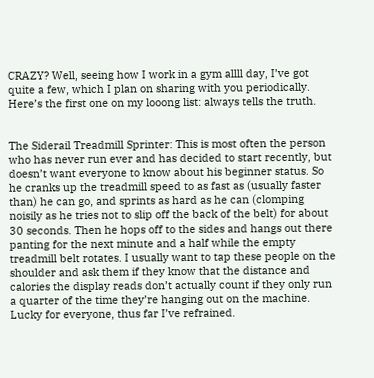CRAZY? Well, seeing how I work in a gym allll day, I’ve got quite a few, which I plan on sharing with you periodically. Here’s the first one on my looong list: always tells the truth.


The Siderail Treadmill Sprinter: This is most often the person who has never run ever and has decided to start recently, but doesn’t want everyone to know about his beginner status. So he cranks up the treadmill speed to as fast as (usually faster than) he can go, and sprints as hard as he can (clomping noisily as he tries not to slip off the back of the belt) for about 30 seconds. Then he hops off to the sides and hangs out there panting for the next minute and a half while the empty treadmill belt rotates. I usually want to tap these people on the shoulder and ask them if they know that the distance and calories the display reads don’t actually count if they only run a quarter of the time they’re hanging out on the machine. Lucky for everyone, thus far I’ve refrained.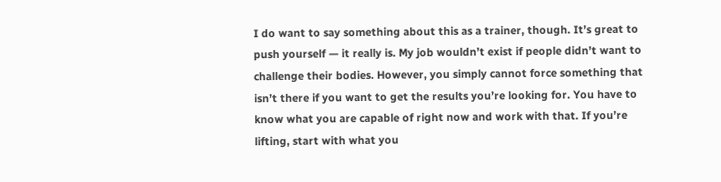I do want to say something about this as a trainer, though. It’s great to push yourself — it really is. My job wouldn’t exist if people didn’t want to challenge their bodies. However, you simply cannot force something that isn’t there if you want to get the results you’re looking for. You have to know what you are capable of right now and work with that. If you’re lifting, start with what you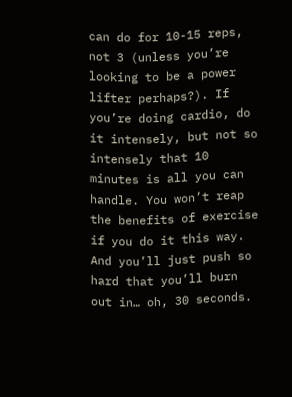can do for 10-15 reps, not 3 (unless you’re looking to be a power lifter perhaps?). If you’re doing cardio, do it intensely, but not so intensely that 10 minutes is all you can handle. You won’t reap the benefits of exercise if you do it this way.  And you’ll just push so hard that you’ll burn out in… oh, 30 seconds.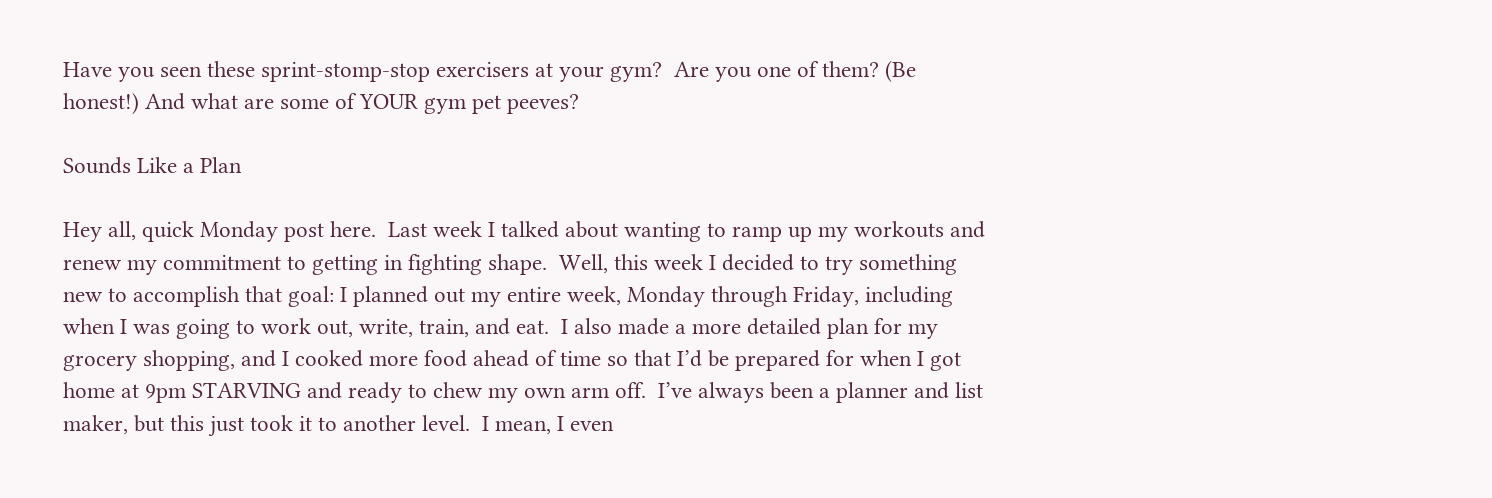Have you seen these sprint-stomp-stop exercisers at your gym?  Are you one of them? (Be honest!) And what are some of YOUR gym pet peeves?

Sounds Like a Plan

Hey all, quick Monday post here.  Last week I talked about wanting to ramp up my workouts and renew my commitment to getting in fighting shape.  Well, this week I decided to try something new to accomplish that goal: I planned out my entire week, Monday through Friday, including when I was going to work out, write, train, and eat.  I also made a more detailed plan for my grocery shopping, and I cooked more food ahead of time so that I’d be prepared for when I got home at 9pm STARVING and ready to chew my own arm off.  I’ve always been a planner and list maker, but this just took it to another level.  I mean, I even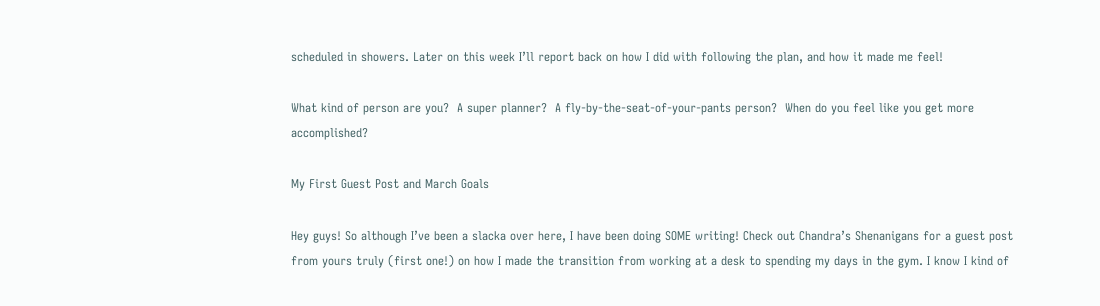scheduled in showers. Later on this week I’ll report back on how I did with following the plan, and how it made me feel!

What kind of person are you?  A super planner?  A fly-by-the-seat-of-your-pants person?  When do you feel like you get more accomplished?

My First Guest Post and March Goals

Hey guys! So although I’ve been a slacka over here, I have been doing SOME writing! Check out Chandra’s Shenanigans for a guest post from yours truly (first one!) on how I made the transition from working at a desk to spending my days in the gym. I know I kind of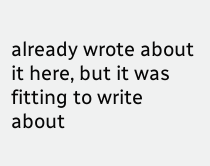already wrote about it here, but it was fitting to write about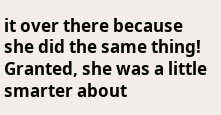it over there because she did the same thing! Granted, she was a little smarter about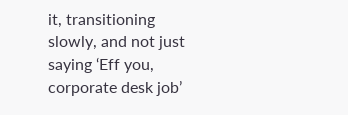it, transitioning slowly, and not just saying ‘Eff you, corporate desk job’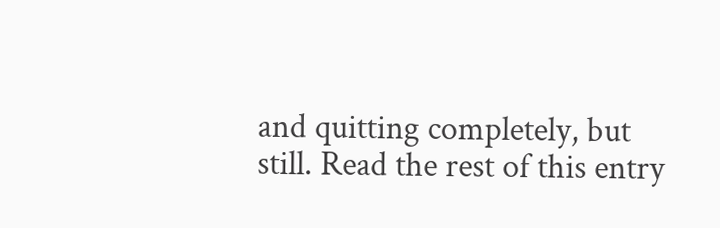and quitting completely, but still. Read the rest of this entry